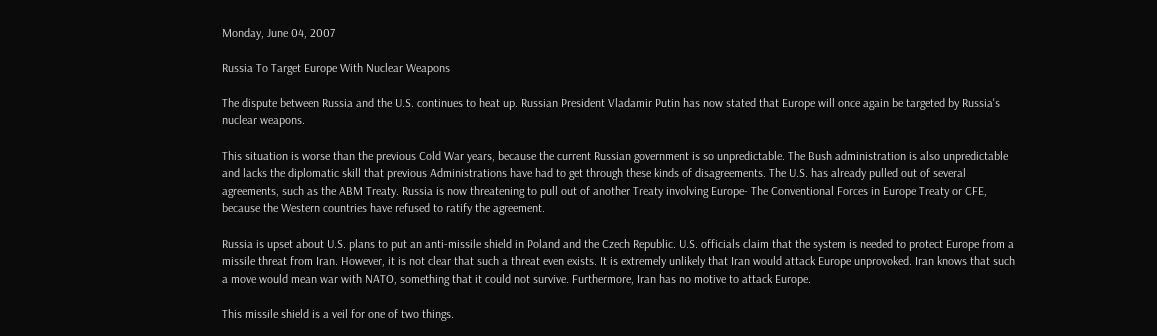Monday, June 04, 2007

Russia To Target Europe With Nuclear Weapons

The dispute between Russia and the U.S. continues to heat up. Russian President Vladamir Putin has now stated that Europe will once again be targeted by Russia's nuclear weapons.

This situation is worse than the previous Cold War years, because the current Russian government is so unpredictable. The Bush administration is also unpredictable and lacks the diplomatic skill that previous Administrations have had to get through these kinds of disagreements. The U.S. has already pulled out of several agreements, such as the ABM Treaty. Russia is now threatening to pull out of another Treaty involving Europe- The Conventional Forces in Europe Treaty or CFE, because the Western countries have refused to ratify the agreement.

Russia is upset about U.S. plans to put an anti-missile shield in Poland and the Czech Republic. U.S. officials claim that the system is needed to protect Europe from a missile threat from Iran. However, it is not clear that such a threat even exists. It is extremely unlikely that Iran would attack Europe unprovoked. Iran knows that such a move would mean war with NATO, something that it could not survive. Furthermore, Iran has no motive to attack Europe.

This missile shield is a veil for one of two things.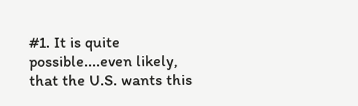#1. It is quite possible....even likely, that the U.S. wants this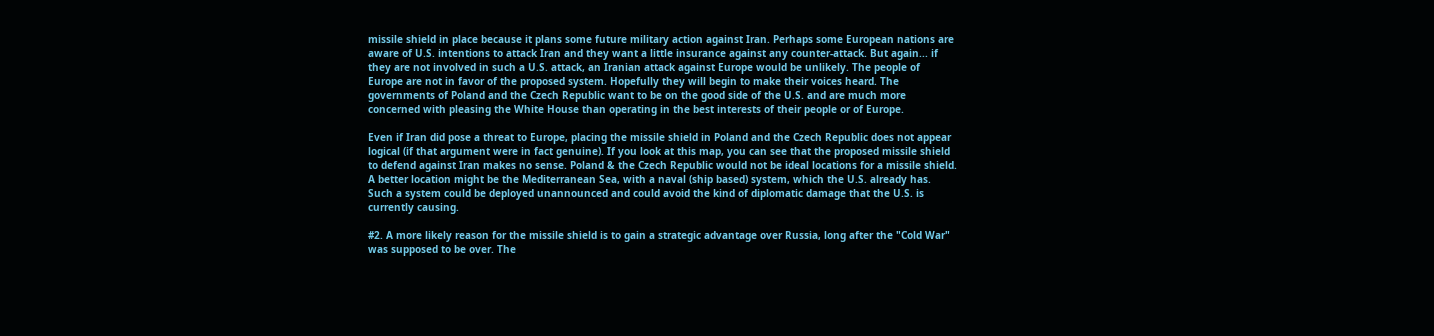missile shield in place because it plans some future military action against Iran. Perhaps some European nations are aware of U.S. intentions to attack Iran and they want a little insurance against any counter-attack. But again... if they are not involved in such a U.S. attack, an Iranian attack against Europe would be unlikely. The people of Europe are not in favor of the proposed system. Hopefully they will begin to make their voices heard. The governments of Poland and the Czech Republic want to be on the good side of the U.S. and are much more concerned with pleasing the White House than operating in the best interests of their people or of Europe.

Even if Iran did pose a threat to Europe, placing the missile shield in Poland and the Czech Republic does not appear logical (if that argument were in fact genuine). If you look at this map, you can see that the proposed missile shield to defend against Iran makes no sense. Poland & the Czech Republic would not be ideal locations for a missile shield. A better location might be the Mediterranean Sea, with a naval (ship based) system, which the U.S. already has. Such a system could be deployed unannounced and could avoid the kind of diplomatic damage that the U.S. is currently causing.

#2. A more likely reason for the missile shield is to gain a strategic advantage over Russia, long after the "Cold War" was supposed to be over. The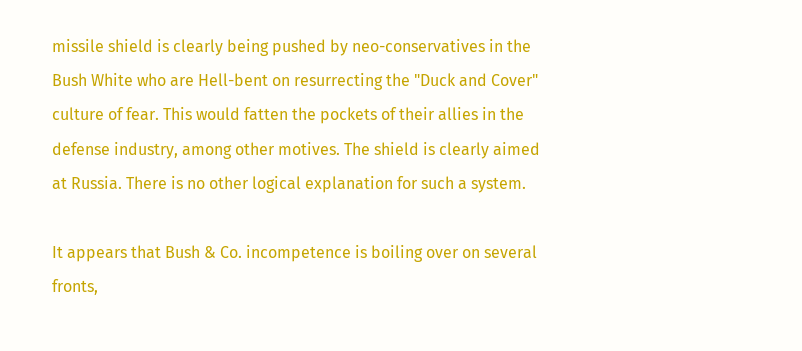missile shield is clearly being pushed by neo-conservatives in the Bush White who are Hell-bent on resurrecting the "Duck and Cover" culture of fear. This would fatten the pockets of their allies in the defense industry, among other motives. The shield is clearly aimed at Russia. There is no other logical explanation for such a system.

It appears that Bush & Co. incompetence is boiling over on several fronts,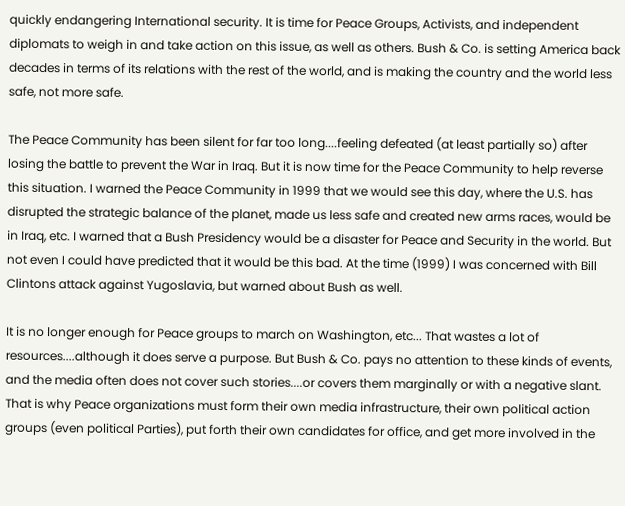quickly endangering International security. It is time for Peace Groups, Activists, and independent diplomats to weigh in and take action on this issue, as well as others. Bush & Co. is setting America back decades in terms of its relations with the rest of the world, and is making the country and the world less safe, not more safe.

The Peace Community has been silent for far too long....feeling defeated (at least partially so) after losing the battle to prevent the War in Iraq. But it is now time for the Peace Community to help reverse this situation. I warned the Peace Community in 1999 that we would see this day, where the U.S. has disrupted the strategic balance of the planet, made us less safe and created new arms races, would be in Iraq, etc. I warned that a Bush Presidency would be a disaster for Peace and Security in the world. But not even I could have predicted that it would be this bad. At the time (1999) I was concerned with Bill Clintons attack against Yugoslavia, but warned about Bush as well.

It is no longer enough for Peace groups to march on Washington, etc... That wastes a lot of resources....although it does serve a purpose. But Bush & Co. pays no attention to these kinds of events, and the media often does not cover such stories....or covers them marginally or with a negative slant. That is why Peace organizations must form their own media infrastructure, their own political action groups (even political Parties), put forth their own candidates for office, and get more involved in the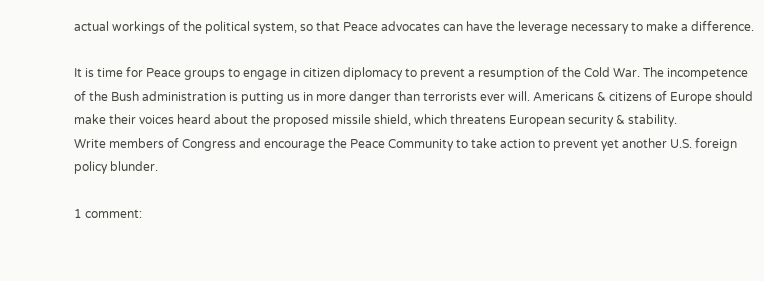actual workings of the political system, so that Peace advocates can have the leverage necessary to make a difference.

It is time for Peace groups to engage in citizen diplomacy to prevent a resumption of the Cold War. The incompetence of the Bush administration is putting us in more danger than terrorists ever will. Americans & citizens of Europe should make their voices heard about the proposed missile shield, which threatens European security & stability.
Write members of Congress and encourage the Peace Community to take action to prevent yet another U.S. foreign policy blunder.

1 comment: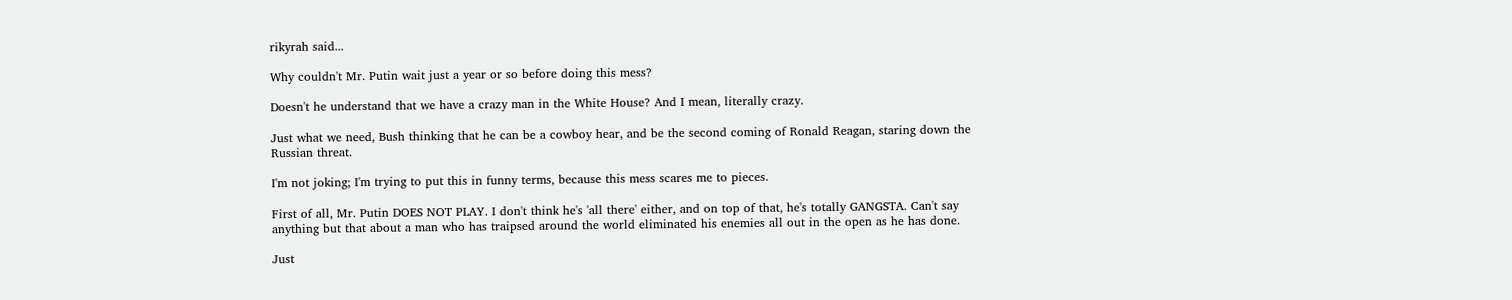rikyrah said...

Why couldn't Mr. Putin wait just a year or so before doing this mess?

Doesn't he understand that we have a crazy man in the White House? And I mean, literally crazy.

Just what we need, Bush thinking that he can be a cowboy hear, and be the second coming of Ronald Reagan, staring down the Russian threat.

I'm not joking; I'm trying to put this in funny terms, because this mess scares me to pieces.

First of all, Mr. Putin DOES NOT PLAY. I don't think he's 'all there' either, and on top of that, he's totally GANGSTA. Can't say anything but that about a man who has traipsed around the world eliminated his enemies all out in the open as he has done.

Just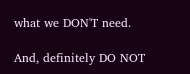what we DON'T need.

And, definitely DO NOT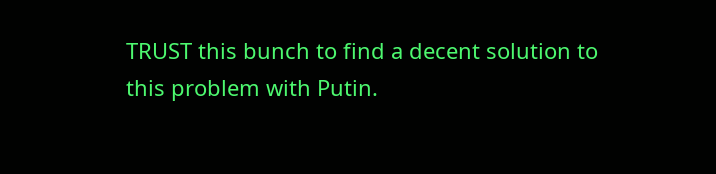TRUST this bunch to find a decent solution to this problem with Putin.